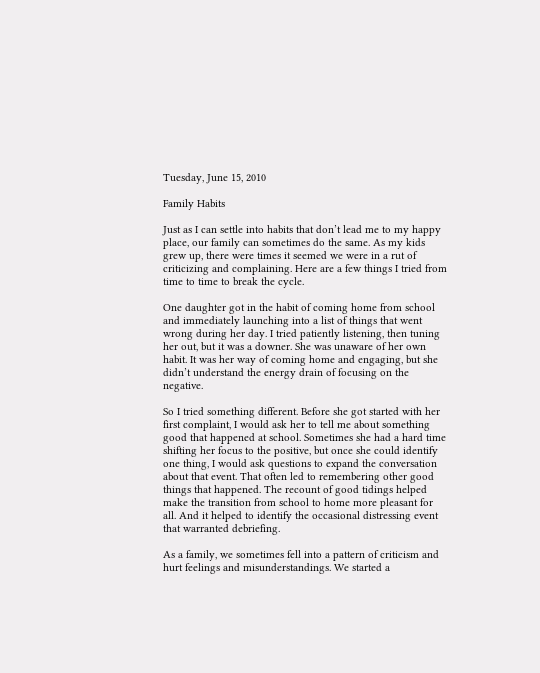Tuesday, June 15, 2010

Family Habits

Just as I can settle into habits that don’t lead me to my happy place, our family can sometimes do the same. As my kids grew up, there were times it seemed we were in a rut of criticizing and complaining. Here are a few things I tried from time to time to break the cycle.

One daughter got in the habit of coming home from school and immediately launching into a list of things that went wrong during her day. I tried patiently listening, then tuning her out, but it was a downer. She was unaware of her own habit. It was her way of coming home and engaging, but she didn’t understand the energy drain of focusing on the negative.

So I tried something different. Before she got started with her first complaint, I would ask her to tell me about something good that happened at school. Sometimes she had a hard time shifting her focus to the positive, but once she could identify one thing, I would ask questions to expand the conversation about that event. That often led to remembering other good things that happened. The recount of good tidings helped make the transition from school to home more pleasant for all. And it helped to identify the occasional distressing event that warranted debriefing.

As a family, we sometimes fell into a pattern of criticism and hurt feelings and misunderstandings. We started a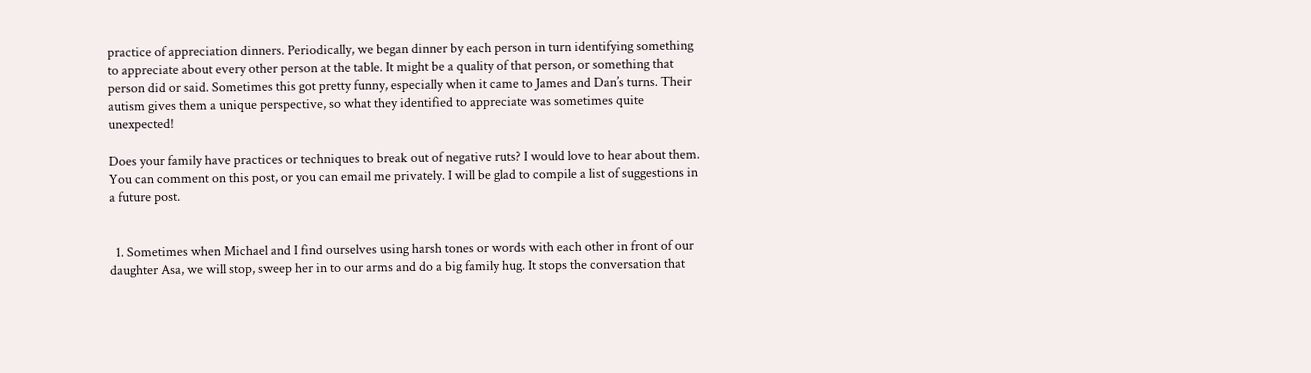practice of appreciation dinners. Periodically, we began dinner by each person in turn identifying something to appreciate about every other person at the table. It might be a quality of that person, or something that person did or said. Sometimes this got pretty funny, especially when it came to James and Dan’s turns. Their autism gives them a unique perspective, so what they identified to appreciate was sometimes quite unexpected!

Does your family have practices or techniques to break out of negative ruts? I would love to hear about them. You can comment on this post, or you can email me privately. I will be glad to compile a list of suggestions in a future post.


  1. Sometimes when Michael and I find ourselves using harsh tones or words with each other in front of our daughter Asa, we will stop, sweep her in to our arms and do a big family hug. It stops the conversation that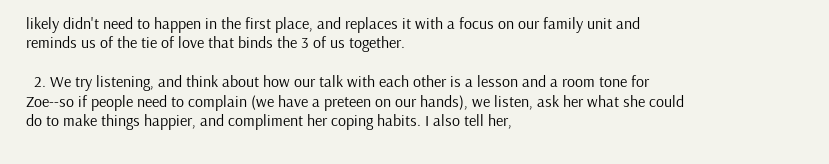likely didn't need to happen in the first place, and replaces it with a focus on our family unit and reminds us of the tie of love that binds the 3 of us together.

  2. We try listening, and think about how our talk with each other is a lesson and a room tone for Zoe--so if people need to complain (we have a preteen on our hands), we listen, ask her what she could do to make things happier, and compliment her coping habits. I also tell her,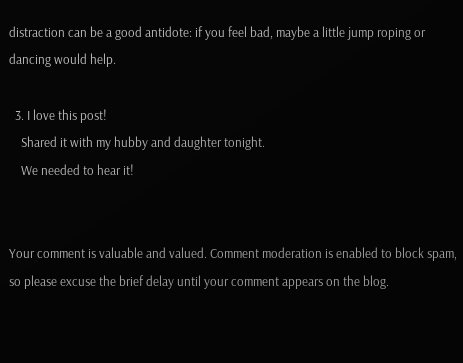distraction can be a good antidote: if you feel bad, maybe a little jump roping or dancing would help.

  3. I love this post!
    Shared it with my hubby and daughter tonight.
    We needed to hear it!


Your comment is valuable and valued. Comment moderation is enabled to block spam, so please excuse the brief delay until your comment appears on the blog.